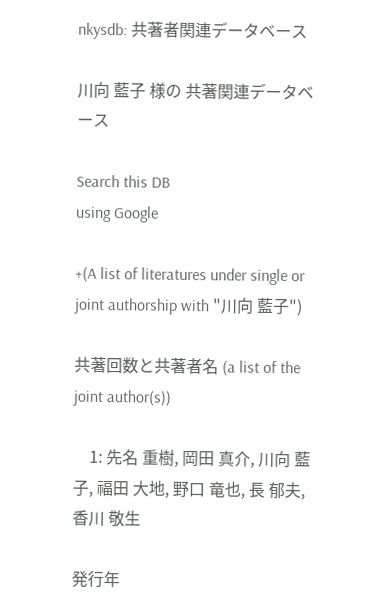nkysdb: 共著者関連データベース

川向 藍子 様の 共著関連データベース

Search this DB
using Google

+(A list of literatures under single or joint authorship with "川向 藍子")

共著回数と共著者名 (a list of the joint author(s))

    1: 先名 重樹, 岡田 真介, 川向 藍子, 福田 大地, 野口 竜也, 長 郁夫, 香川 敬生

発行年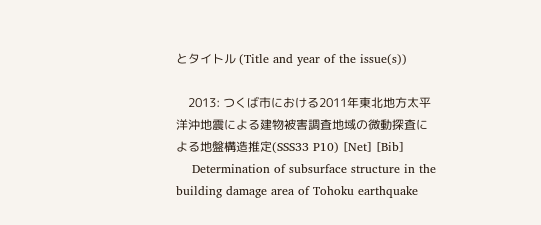とタイトル (Title and year of the issue(s))

    2013: つくば市における2011年東北地方太平洋沖地震による建物被害調査地域の微動探査による地盤構造推定(SSS33 P10) [Net] [Bib]
    Determination of subsurface structure in the building damage area of Tohoku earthquake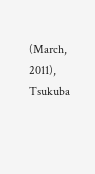(March, 2011), Tsukuba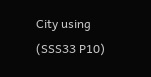City using (SSS33 P10)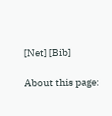[Net] [Bib]

About this page: